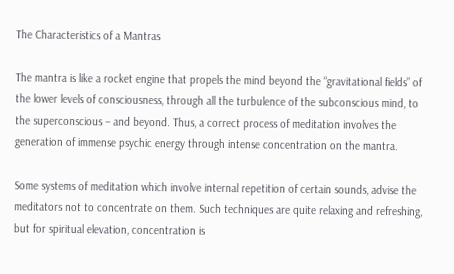The Characteristics of a Mantras

The mantra is like a rocket engine that propels the mind beyond the “gravitational fields” of the lower levels of consciousness, through all the turbulence of the subconscious mind, to the superconscious – and beyond. Thus, a correct process of meditation involves the generation of immense psychic energy through intense concentration on the mantra.

Some systems of meditation which involve internal repetition of certain sounds, advise the meditators not to concentrate on them. Such techniques are quite relaxing and refreshing, but for spiritual elevation, concentration is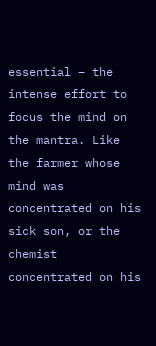essential – the intense effort to focus the mind on the mantra. Like the farmer whose mind was concentrated on his sick son, or the chemist concentrated on his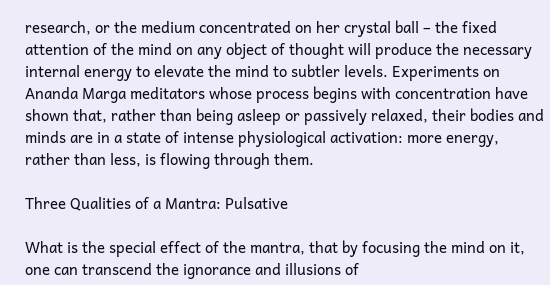research, or the medium concentrated on her crystal ball – the fixed attention of the mind on any object of thought will produce the necessary internal energy to elevate the mind to subtler levels. Experiments on Ananda Marga meditators whose process begins with concentration have shown that, rather than being asleep or passively relaxed, their bodies and minds are in a state of intense physiological activation: more energy, rather than less, is flowing through them.

Three Qualities of a Mantra: Pulsative

What is the special effect of the mantra, that by focusing the mind on it, one can transcend the ignorance and illusions of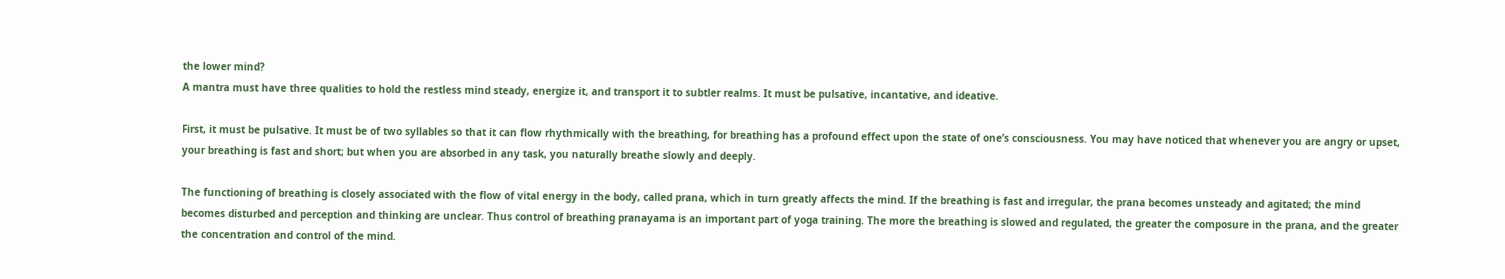the lower mind?
A mantra must have three qualities to hold the restless mind steady, energize it, and transport it to subtler realms. It must be pulsative, incantative, and ideative.

First, it must be pulsative. It must be of two syllables so that it can flow rhythmically with the breathing, for breathing has a profound effect upon the state of one’s consciousness. You may have noticed that whenever you are angry or upset, your breathing is fast and short; but when you are absorbed in any task, you naturally breathe slowly and deeply.

The functioning of breathing is closely associated with the flow of vital energy in the body, called prana, which in turn greatly affects the mind. If the breathing is fast and irregular, the prana becomes unsteady and agitated; the mind becomes disturbed and perception and thinking are unclear. Thus control of breathing pranayama is an important part of yoga training. The more the breathing is slowed and regulated, the greater the composure in the prana, and the greater the concentration and control of the mind.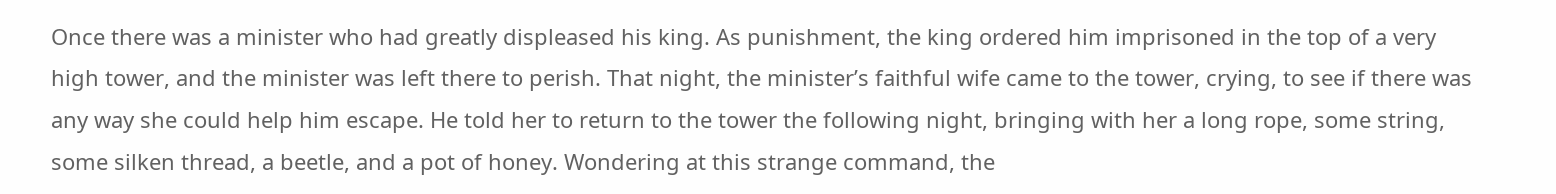Once there was a minister who had greatly displeased his king. As punishment, the king ordered him imprisoned in the top of a very high tower, and the minister was left there to perish. That night, the minister’s faithful wife came to the tower, crying, to see if there was any way she could help him escape. He told her to return to the tower the following night, bringing with her a long rope, some string, some silken thread, a beetle, and a pot of honey. Wondering at this strange command, the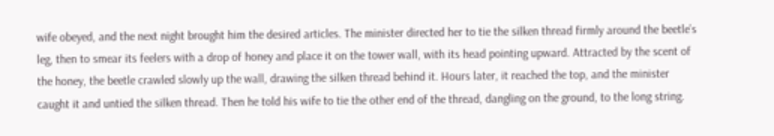wife obeyed, and the next night brought him the desired articles. The minister directed her to tie the silken thread firmly around the beetle’s leg, then to smear its feelers with a drop of honey and place it on the tower wall, with its head pointing upward. Attracted by the scent of the honey, the beetle crawled slowly up the wall, drawing the silken thread behind it. Hours later, it reached the top, and the minister caught it and untied the silken thread. Then he told his wife to tie the other end of the thread, dangling on the ground, to the long string.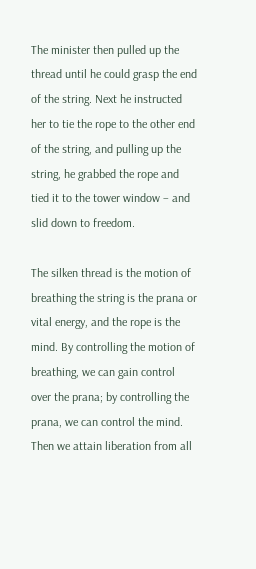The minister then pulled up the thread until he could grasp the end of the string. Next he instructed her to tie the rope to the other end of the string, and pulling up the string, he grabbed the rope and tied it to the tower window – and slid down to freedom.

The silken thread is the motion of breathing the string is the prana or vital energy, and the rope is the mind. By controlling the motion of breathing, we can gain control over the prana; by controlling the prana, we can control the mind. Then we attain liberation from all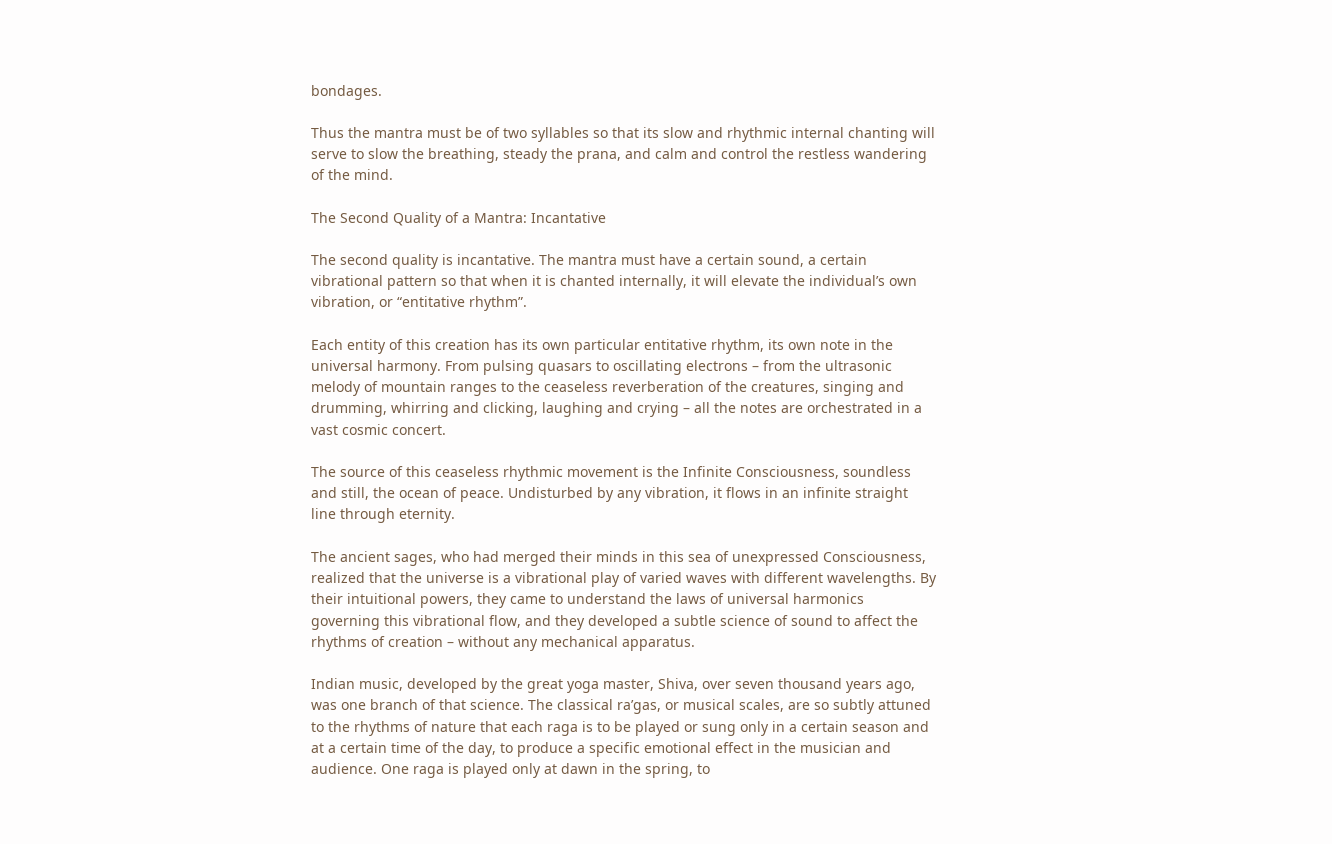bondages.

Thus the mantra must be of two syllables so that its slow and rhythmic internal chanting will serve to slow the breathing, steady the prana, and calm and control the restless wandering of the mind.

The Second Quality of a Mantra: Incantative

The second quality is incantative. The mantra must have a certain sound, a certain vibrational pattern so that when it is chanted internally, it will elevate the individual’s own vibration, or “entitative rhythm”.

Each entity of this creation has its own particular entitative rhythm, its own note in the universal harmony. From pulsing quasars to oscillating electrons – from the ultrasonic melody of mountain ranges to the ceaseless reverberation of the creatures, singing and drumming, whirring and clicking, laughing and crying – all the notes are orchestrated in a vast cosmic concert.

The source of this ceaseless rhythmic movement is the Infinite Consciousness, soundless and still, the ocean of peace. Undisturbed by any vibration, it flows in an infinite straight line through eternity.

The ancient sages, who had merged their minds in this sea of unexpressed Consciousness, realized that the universe is a vibrational play of varied waves with different wavelengths. By their intuitional powers, they came to understand the laws of universal harmonics governing this vibrational flow, and they developed a subtle science of sound to affect the rhythms of creation – without any mechanical apparatus.

Indian music, developed by the great yoga master, Shiva, over seven thousand years ago, was one branch of that science. The classical ra’gas, or musical scales, are so subtly attuned to the rhythms of nature that each raga is to be played or sung only in a certain season and at a certain time of the day, to produce a specific emotional effect in the musician and audience. One raga is played only at dawn in the spring, to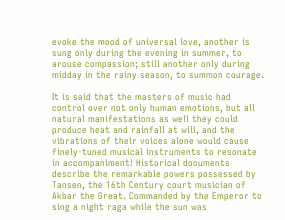evoke the mood of universal love, another is sung only during the evening in summer, to arouse compassion; still another only during midday in the rainy season, to summon courage.

It is said that the masters of music had control over not only human emotions, but all natural manifestations as well they could produce heat and rainfall at will, and the vibrations of their voices alone would cause finely-tuned musical instruments to resonate in accompaniment! Historical documents describe the remarkable powers possessed by Tansen, the 16th Century court musician of Akbar the Great. Commanded by the Emperor to sing a night raga while the sun was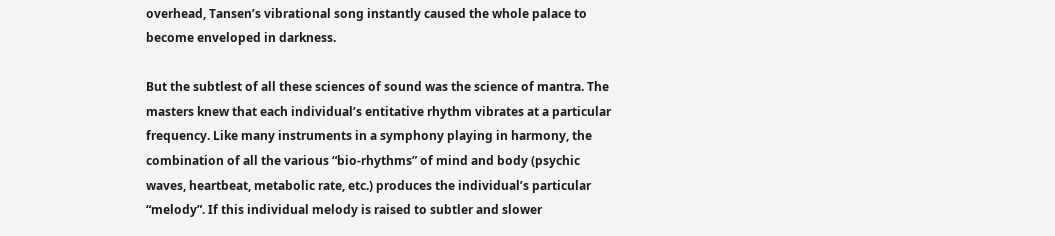overhead, Tansen’s vibrational song instantly caused the whole palace to become enveloped in darkness.

But the subtlest of all these sciences of sound was the science of mantra. The masters knew that each individual’s entitative rhythm vibrates at a particular frequency. Like many instruments in a symphony playing in harmony, the combination of all the various “bio-rhythms” of mind and body (psychic waves, heartbeat, metabolic rate, etc.) produces the individual’s particular “melody”. If this individual melody is raised to subtler and slower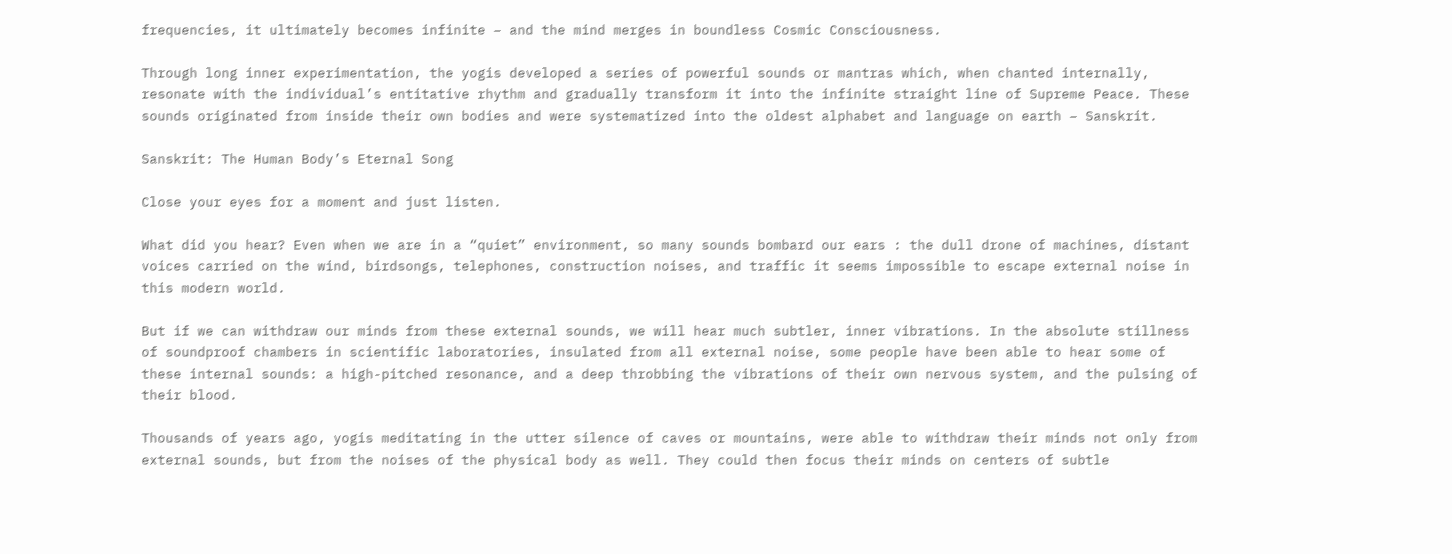frequencies, it ultimately becomes infinite – and the mind merges in boundless Cosmic Consciousness.

Through long inner experimentation, the yogis developed a series of powerful sounds or mantras which, when chanted internally, resonate with the individual’s entitative rhythm and gradually transform it into the infinite straight line of Supreme Peace. These sounds originated from inside their own bodies and were systematized into the oldest alphabet and language on earth – Sanskrit.

Sanskrit: The Human Body’s Eternal Song

Close your eyes for a moment and just listen.

What did you hear? Even when we are in a “quiet” environment, so many sounds bombard our ears : the dull drone of machines, distant voices carried on the wind, birdsongs, telephones, construction noises, and traffic it seems impossible to escape external noise in this modern world.

But if we can withdraw our minds from these external sounds, we will hear much subtler, inner vibrations. In the absolute stillness of soundproof chambers in scientific laboratories, insulated from all external noise, some people have been able to hear some of these internal sounds: a high-pitched resonance, and a deep throbbing the vibrations of their own nervous system, and the pulsing of their blood.

Thousands of years ago, yogis meditating in the utter silence of caves or mountains, were able to withdraw their minds not only from external sounds, but from the noises of the physical body as well. They could then focus their minds on centers of subtle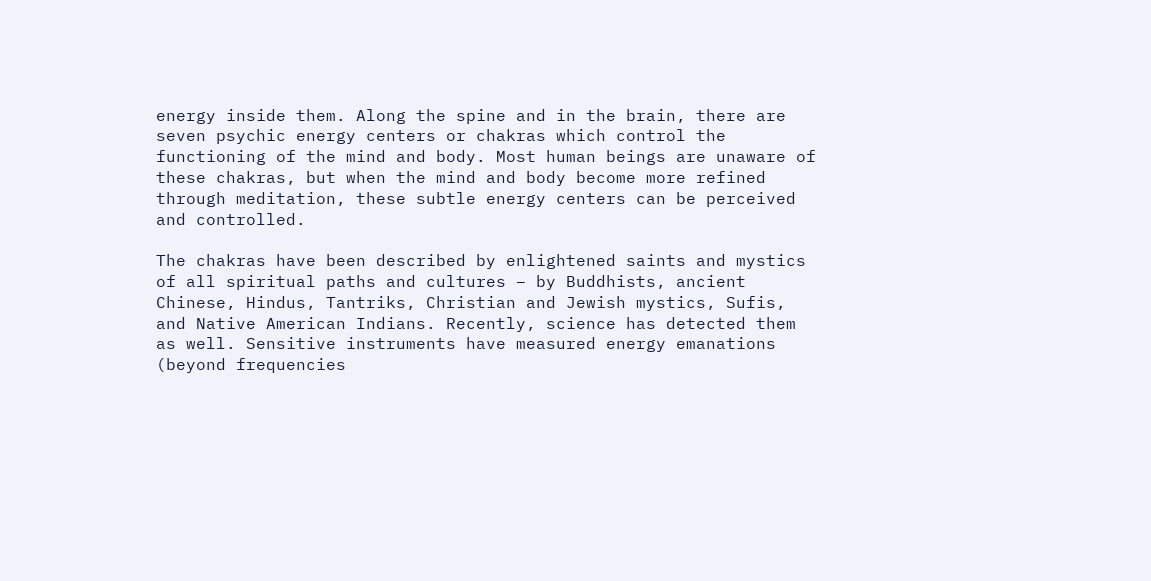energy inside them. Along the spine and in the brain, there are seven psychic energy centers or chakras which control the functioning of the mind and body. Most human beings are unaware of these chakras, but when the mind and body become more refined through meditation, these subtle energy centers can be perceived and controlled.

The chakras have been described by enlightened saints and mystics of all spiritual paths and cultures – by Buddhists, ancient Chinese, Hindus, Tantriks, Christian and Jewish mystics, Sufis, and Native American Indians. Recently, science has detected them as well. Sensitive instruments have measured energy emanations (beyond frequencies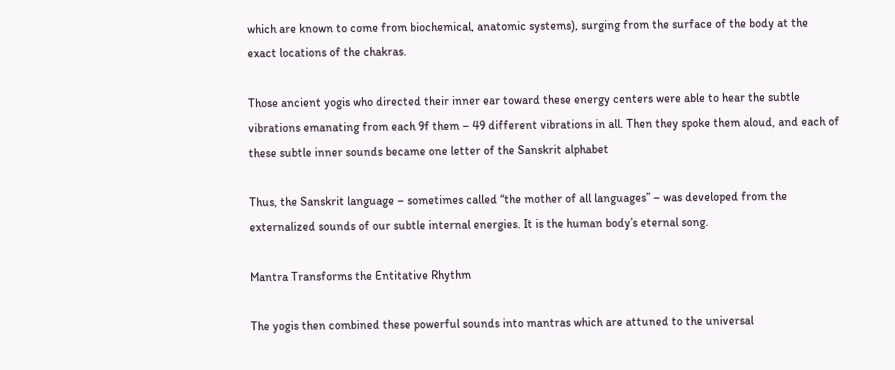which are known to come from biochemical, anatomic systems), surging from the surface of the body at the exact locations of the chakras.

Those ancient yogis who directed their inner ear toward these energy centers were able to hear the subtle vibrations emanating from each 9f them – 49 different vibrations in all. Then they spoke them aloud, and each of these subtle inner sounds became one letter of the Sanskrit alphabet

Thus, the Sanskrit language – sometimes called “the mother of all languages” – was developed from the externalized sounds of our subtle internal energies. It is the human body’s eternal song.

Mantra Transforms the Entitative Rhythm

The yogis then combined these powerful sounds into mantras which are attuned to the universal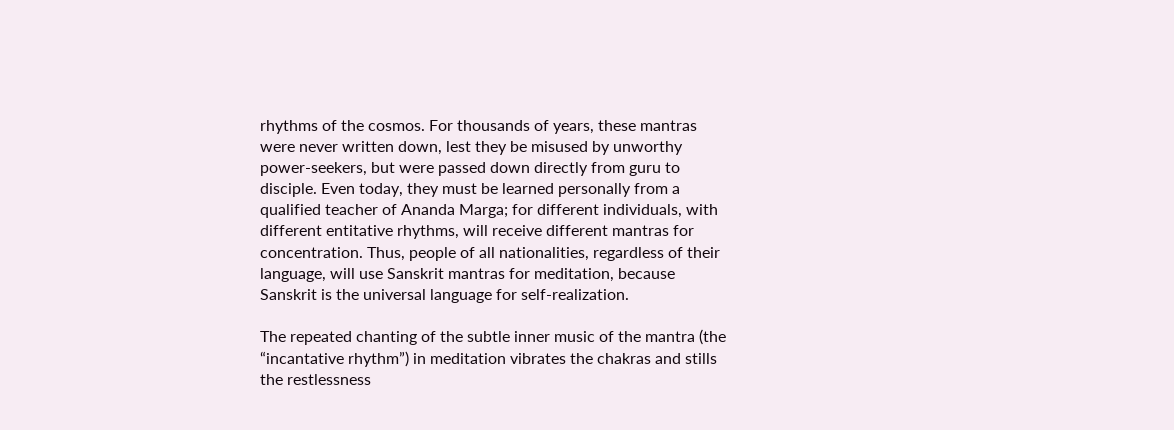rhythms of the cosmos. For thousands of years, these mantras were never written down, lest they be misused by unworthy power-seekers, but were passed down directly from guru to disciple. Even today, they must be learned personally from a qualified teacher of Ananda Marga; for different individuals, with different entitative rhythms, will receive different mantras for concentration. Thus, people of all nationalities, regardless of their language, will use Sanskrit mantras for meditation, because Sanskrit is the universal language for self-realization.

The repeated chanting of the subtle inner music of the mantra (the “incantative rhythm”) in meditation vibrates the chakras and stills the restlessness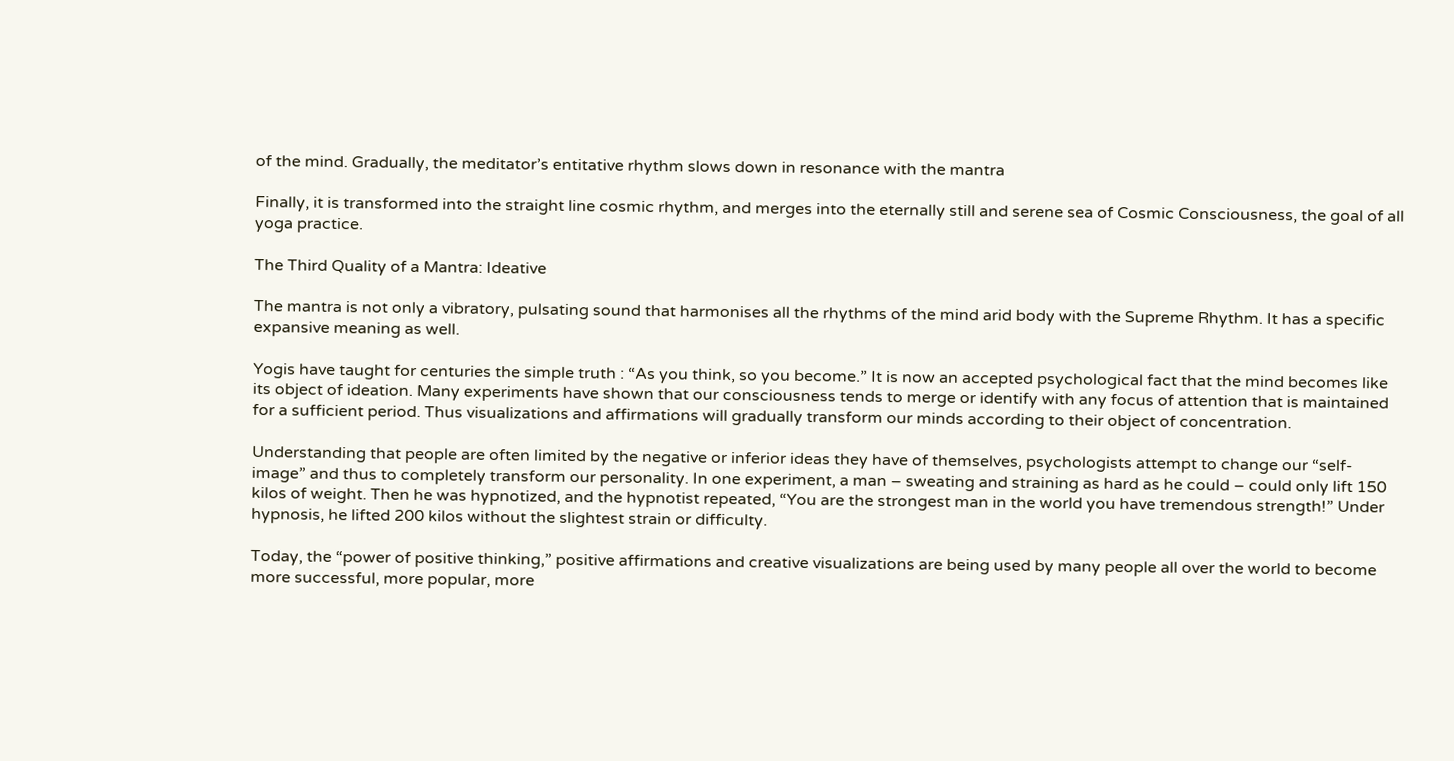of the mind. Gradually, the meditator’s entitative rhythm slows down in resonance with the mantra

Finally, it is transformed into the straight line cosmic rhythm, and merges into the eternally still and serene sea of Cosmic Consciousness, the goal of all yoga practice.

The Third Quality of a Mantra: Ideative

The mantra is not only a vibratory, pulsating sound that harmonises all the rhythms of the mind arid body with the Supreme Rhythm. It has a specific expansive meaning as well.

Yogis have taught for centuries the simple truth : “As you think, so you become.” It is now an accepted psychological fact that the mind becomes like its object of ideation. Many experiments have shown that our consciousness tends to merge or identify with any focus of attention that is maintained for a sufficient period. Thus visualizations and affirmations will gradually transform our minds according to their object of concentration.

Understanding that people are often limited by the negative or inferior ideas they have of themselves, psychologists attempt to change our “self-image” and thus to completely transform our personality. In one experiment, a man – sweating and straining as hard as he could – could only lift 150 kilos of weight. Then he was hypnotized, and the hypnotist repeated, “You are the strongest man in the world you have tremendous strength!” Under hypnosis, he lifted 200 kilos without the slightest strain or difficulty.

Today, the “power of positive thinking,” positive affirmations and creative visualizations are being used by many people all over the world to become more successful, more popular, more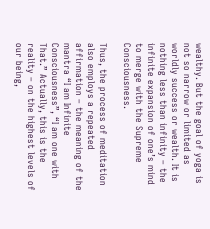wealthy. But the goal of yoga is not so narrow or limited as worldly success or wealth. It is nothing less than infinity – the infinite expansion of one’s mind to merge with the Supreme Consciousness.

Thus, the process of meditation also employs a repeated affirmation – the meaning of the mantra “I am Infinite Consciousness”, “I am one with That.” Actually, this is the reality – on the highest levels of our being,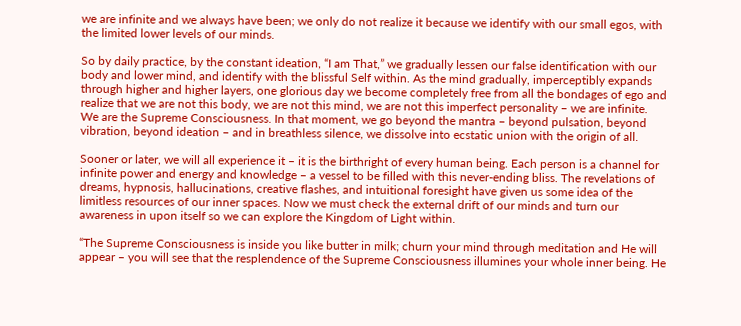we are infinite and we always have been; we only do not realize it because we identify with our small egos, with the limited lower levels of our minds.

So by daily practice, by the constant ideation, “I am That,” we gradually lessen our false identification with our body and lower mind, and identify with the blissful Self within. As the mind gradually, imperceptibly expands through higher and higher layers, one glorious day we become completely free from all the bondages of ego and realize that we are not this body, we are not this mind, we are not this imperfect personality – we are infinite. We are the Supreme Consciousness. In that moment, we go beyond the mantra – beyond pulsation, beyond vibration, beyond ideation – and in breathless silence, we dissolve into ecstatic union with the origin of all.

Sooner or later, we will all experience it – it is the birthright of every human being. Each person is a channel for infinite power and energy and knowledge – a vessel to be filled with this never-ending bliss. The revelations of dreams, hypnosis, hallucinations, creative flashes, and intuitional foresight have given us some idea of the limitless resources of our inner spaces. Now we must check the external drift of our minds and turn our awareness in upon itself so we can explore the Kingdom of Light within.

“The Supreme Consciousness is inside you like butter in milk; churn your mind through meditation and He will appear – you will see that the resplendence of the Supreme Consciousness illumines your whole inner being. He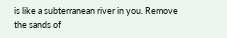is like a subterranean river in you. Remove the sands of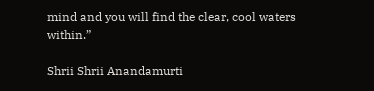mind and you will find the clear, cool waters within.”

Shrii Shrii Anandamurti